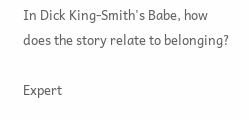In Dick King-Smith's Babe, how does the story relate to belonging?

Expert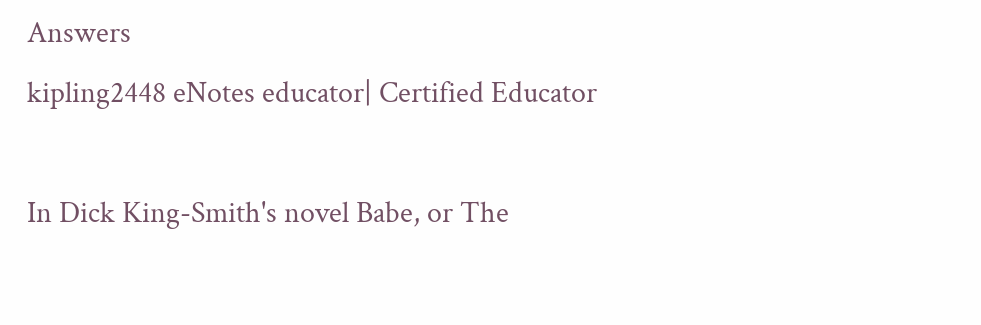Answers
kipling2448 eNotes educator| Certified Educator

In Dick King-Smith's novel Babe, or The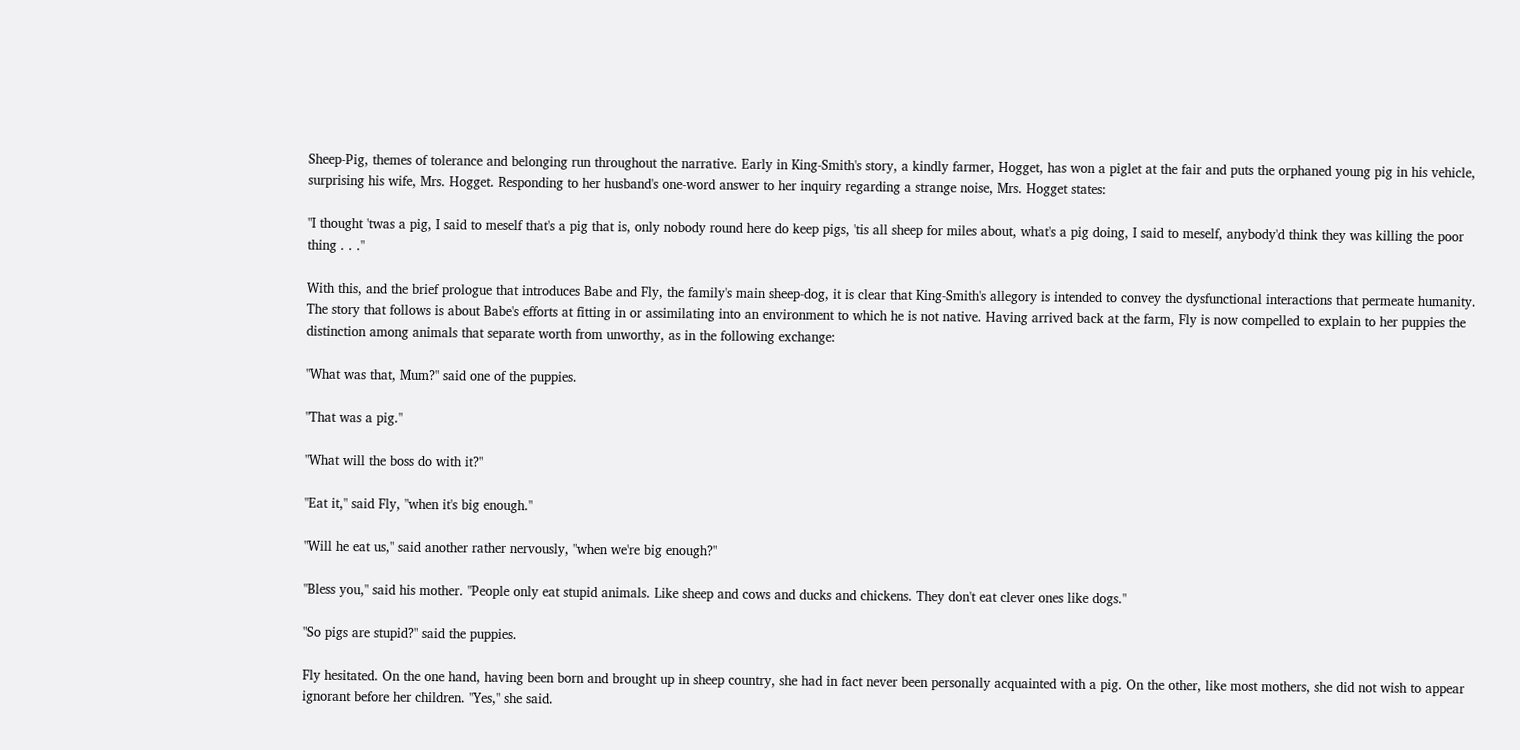Sheep-Pig, themes of tolerance and belonging run throughout the narrative. Early in King-Smith's story, a kindly farmer, Hogget, has won a piglet at the fair and puts the orphaned young pig in his vehicle, surprising his wife, Mrs. Hogget. Responding to her husband's one-word answer to her inquiry regarding a strange noise, Mrs. Hogget states:

"I thought 'twas a pig, I said to meself that's a pig that is, only nobody round here do keep pigs, 'tis all sheep for miles about, what's a pig doing, I said to meself, anybody'd think they was killing the poor thing . . ."

With this, and the brief prologue that introduces Babe and Fly, the family's main sheep-dog, it is clear that King-Smith's allegory is intended to convey the dysfunctional interactions that permeate humanity. The story that follows is about Babe's efforts at fitting in or assimilating into an environment to which he is not native. Having arrived back at the farm, Fly is now compelled to explain to her puppies the distinction among animals that separate worth from unworthy, as in the following exchange:

"What was that, Mum?" said one of the puppies.

"That was a pig."

"What will the boss do with it?"

"Eat it," said Fly, "when it's big enough."

"Will he eat us," said another rather nervously, "when we're big enough?"

"Bless you," said his mother. "People only eat stupid animals. Like sheep and cows and ducks and chickens. They don't eat clever ones like dogs."

"So pigs are stupid?" said the puppies.

Fly hesitated. On the one hand, having been born and brought up in sheep country, she had in fact never been personally acquainted with a pig. On the other, like most mothers, she did not wish to appear ignorant before her children. "Yes," she said.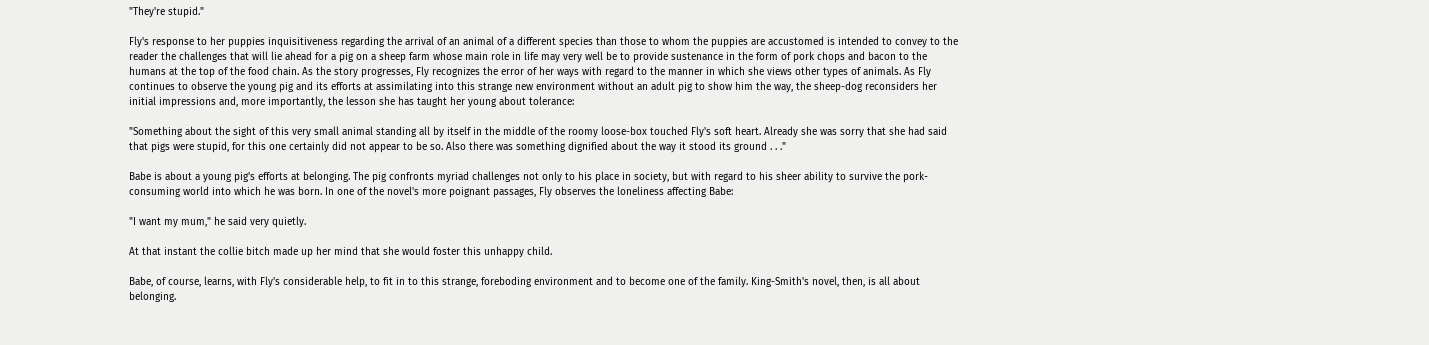"They're stupid."

Fly's response to her puppies inquisitiveness regarding the arrival of an animal of a different species than those to whom the puppies are accustomed is intended to convey to the reader the challenges that will lie ahead for a pig on a sheep farm whose main role in life may very well be to provide sustenance in the form of pork chops and bacon to the humans at the top of the food chain. As the story progresses, Fly recognizes the error of her ways with regard to the manner in which she views other types of animals. As Fly continues to observe the young pig and its efforts at assimilating into this strange new environment without an adult pig to show him the way, the sheep-dog reconsiders her initial impressions and, more importantly, the lesson she has taught her young about tolerance:

"Something about the sight of this very small animal standing all by itself in the middle of the roomy loose-box touched Fly's soft heart. Already she was sorry that she had said that pigs were stupid, for this one certainly did not appear to be so. Also there was something dignified about the way it stood its ground . . ."

Babe is about a young pig's efforts at belonging. The pig confronts myriad challenges not only to his place in society, but with regard to his sheer ability to survive the pork-consuming world into which he was born. In one of the novel's more poignant passages, Fly observes the loneliness affecting Babe:

"I want my mum," he said very quietly.

At that instant the collie bitch made up her mind that she would foster this unhappy child.

Babe, of course, learns, with Fly's considerable help, to fit in to this strange, foreboding environment and to become one of the family. King-Smith's novel, then, is all about belonging.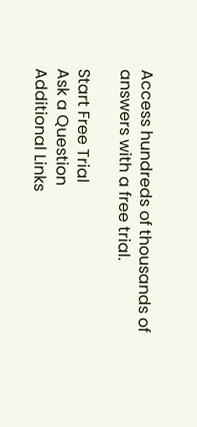Access hundreds of thousands of answers with a free trial.

Start Free Trial
Ask a Question
Additional Links